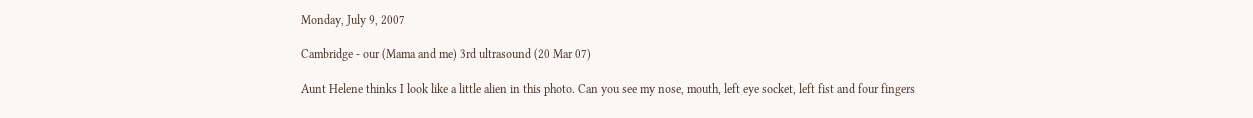Monday, July 9, 2007

Cambridge - our (Mama and me) 3rd ultrasound (20 Mar 07)

Aunt Helene thinks I look like a little alien in this photo. Can you see my nose, mouth, left eye socket, left fist and four fingers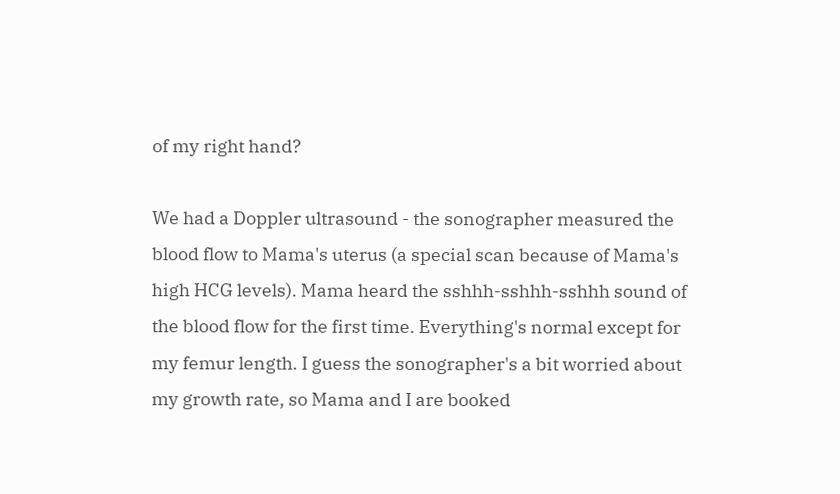of my right hand?

We had a Doppler ultrasound - the sonographer measured the blood flow to Mama's uterus (a special scan because of Mama's high HCG levels). Mama heard the sshhh-sshhh-sshhh sound of the blood flow for the first time. Everything's normal except for my femur length. I guess the sonographer's a bit worried about my growth rate, so Mama and I are booked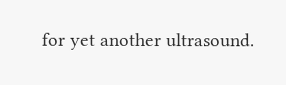for yet another ultrasound.